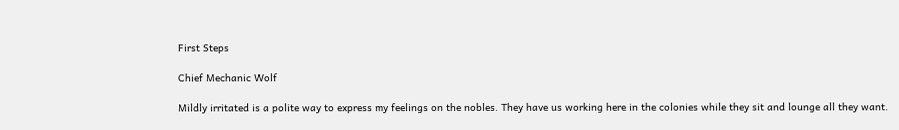First Steps

Chief Mechanic Wolf

Mildly irritated is a polite way to express my feelings on the nobles. They have us working here in the colonies while they sit and lounge all they want.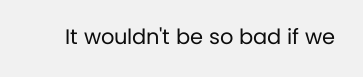It wouldn't be so bad if we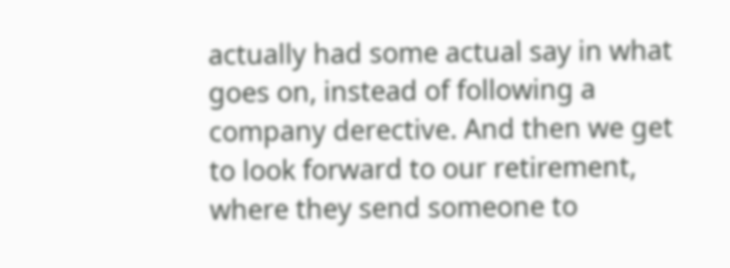actually had some actual say in what goes on, instead of following a company derective. And then we get to look forward to our retirement, where they send someone to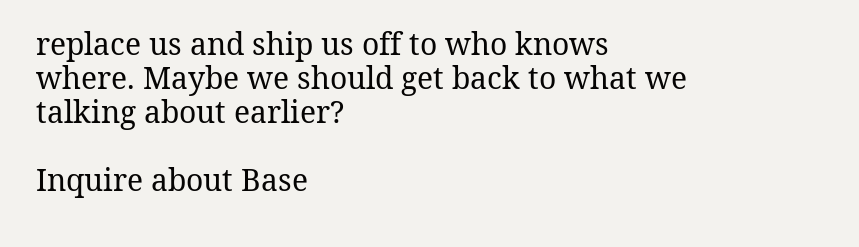replace us and ship us off to who knows where. Maybe we should get back to what we talking about earlier?

Inquire about Base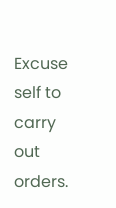Excuse self to carry out orders.